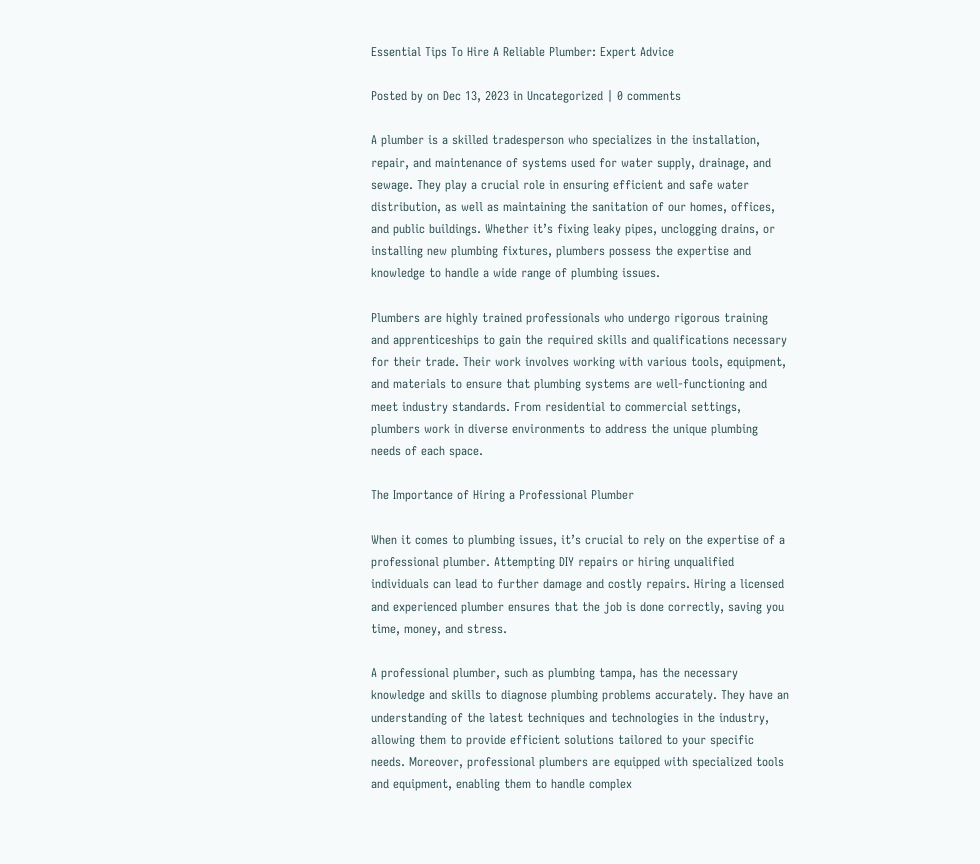Essential Tips To Hire A Reliable Plumber: Expert Advice

Posted by on Dec 13, 2023 in Uncategorized | 0 comments

A plumber is a skilled tradesperson who specializes in the installation, repair, and maintenance of systems used for water supply, drainage, and sewage. They play a crucial role in ensuring efficient and safe water distribution, as well as maintaining the sanitation of our homes, offices, and public buildings. Whether it’s fixing leaky pipes, unclogging drains, or installing new plumbing fixtures, plumbers possess the expertise and knowledge to handle a wide range of plumbing issues.

Plumbers are highly trained professionals who undergo rigorous training and apprenticeships to gain the required skills and qualifications necessary for their trade. Their work involves working with various tools, equipment, and materials to ensure that plumbing systems are well-functioning and meet industry standards. From residential to commercial settings, plumbers work in diverse environments to address the unique plumbing needs of each space.

The Importance of Hiring a Professional Plumber

When it comes to plumbing issues, it’s crucial to rely on the expertise of a professional plumber. Attempting DIY repairs or hiring unqualified individuals can lead to further damage and costly repairs. Hiring a licensed and experienced plumber ensures that the job is done correctly, saving you time, money, and stress.

A professional plumber, such as plumbing tampa, has the necessary knowledge and skills to diagnose plumbing problems accurately. They have an understanding of the latest techniques and technologies in the industry, allowing them to provide efficient solutions tailored to your specific needs. Moreover, professional plumbers are equipped with specialized tools and equipment, enabling them to handle complex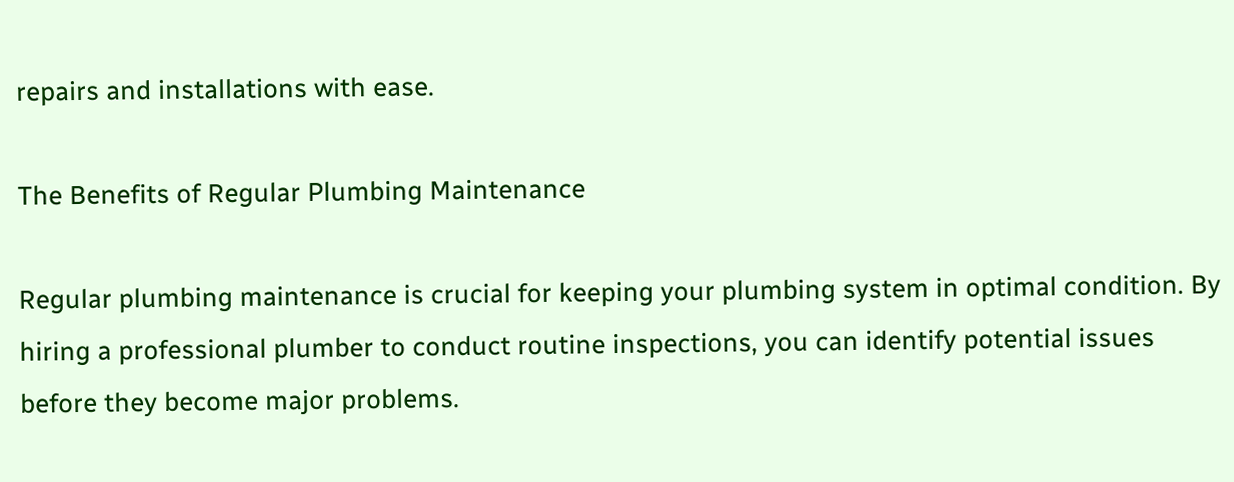repairs and installations with ease.

The Benefits of Regular Plumbing Maintenance

Regular plumbing maintenance is crucial for keeping your plumbing system in optimal condition. By hiring a professional plumber to conduct routine inspections, you can identify potential issues before they become major problems.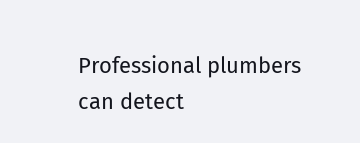Professional plumbers can detect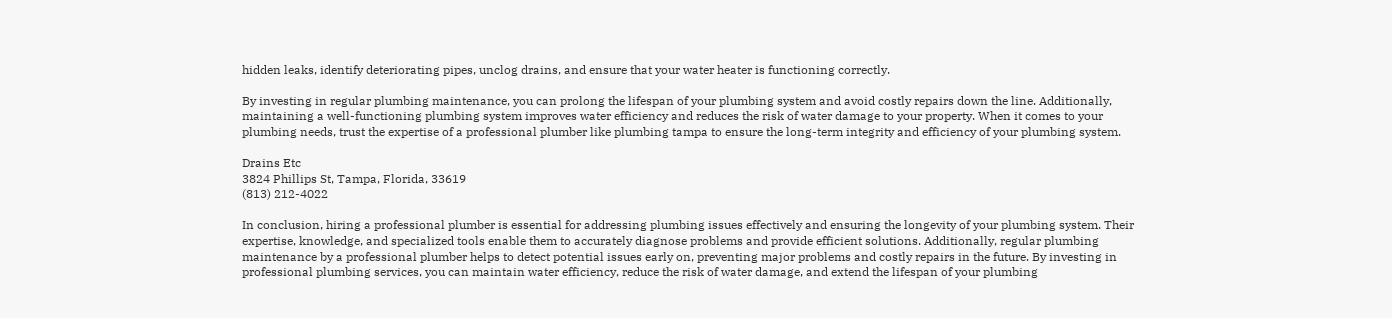hidden leaks, identify deteriorating pipes, unclog drains, and ensure that your water heater is functioning correctly.

By investing in regular plumbing maintenance, you can prolong the lifespan of your plumbing system and avoid costly repairs down the line. Additionally, maintaining a well-functioning plumbing system improves water efficiency and reduces the risk of water damage to your property. When it comes to your plumbing needs, trust the expertise of a professional plumber like plumbing tampa to ensure the long-term integrity and efficiency of your plumbing system.

Drains Etc
3824 Phillips St, Tampa, Florida, 33619
(813) 212-4022

In conclusion, hiring a professional plumber is essential for addressing plumbing issues effectively and ensuring the longevity of your plumbing system. Their expertise, knowledge, and specialized tools enable them to accurately diagnose problems and provide efficient solutions. Additionally, regular plumbing maintenance by a professional plumber helps to detect potential issues early on, preventing major problems and costly repairs in the future. By investing in professional plumbing services, you can maintain water efficiency, reduce the risk of water damage, and extend the lifespan of your plumbing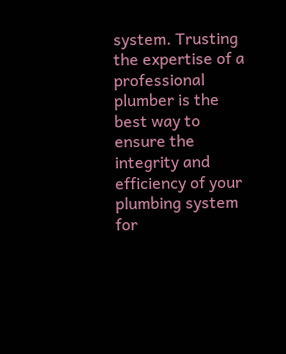system. Trusting the expertise of a professional plumber is the best way to ensure the integrity and efficiency of your plumbing system for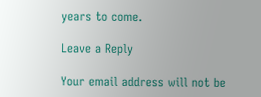years to come.

Leave a Reply

Your email address will not be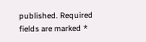published. Required fields are marked *